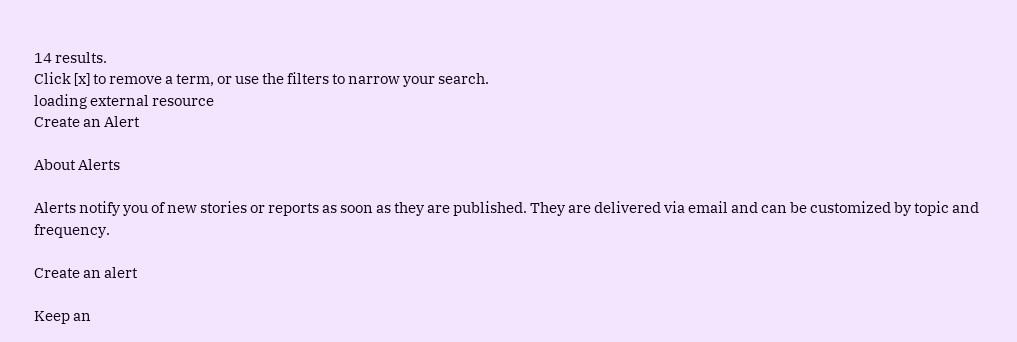14 results.
Click [x] to remove a term, or use the filters to narrow your search.
loading external resource
Create an Alert

About Alerts

Alerts notify you of new stories or reports as soon as they are published. They are delivered via email and can be customized by topic and frequency.

Create an alert

Keep an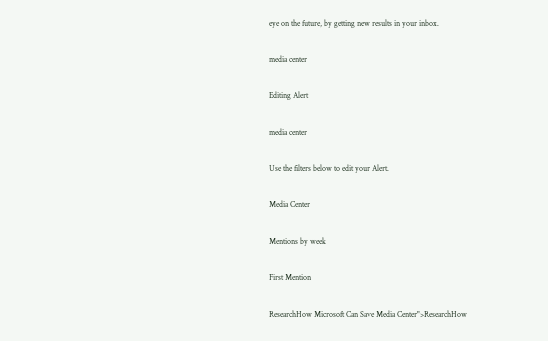eye on the future, by getting new results in your inbox.

media center

Editing Alert

media center

Use the filters below to edit your Alert.

Media Center

Mentions by week

First Mention

ResearchHow Microsoft Can Save Media Center">ResearchHow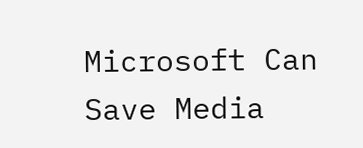Microsoft Can Save Media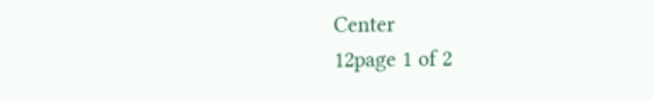Center
12page 1 of 2